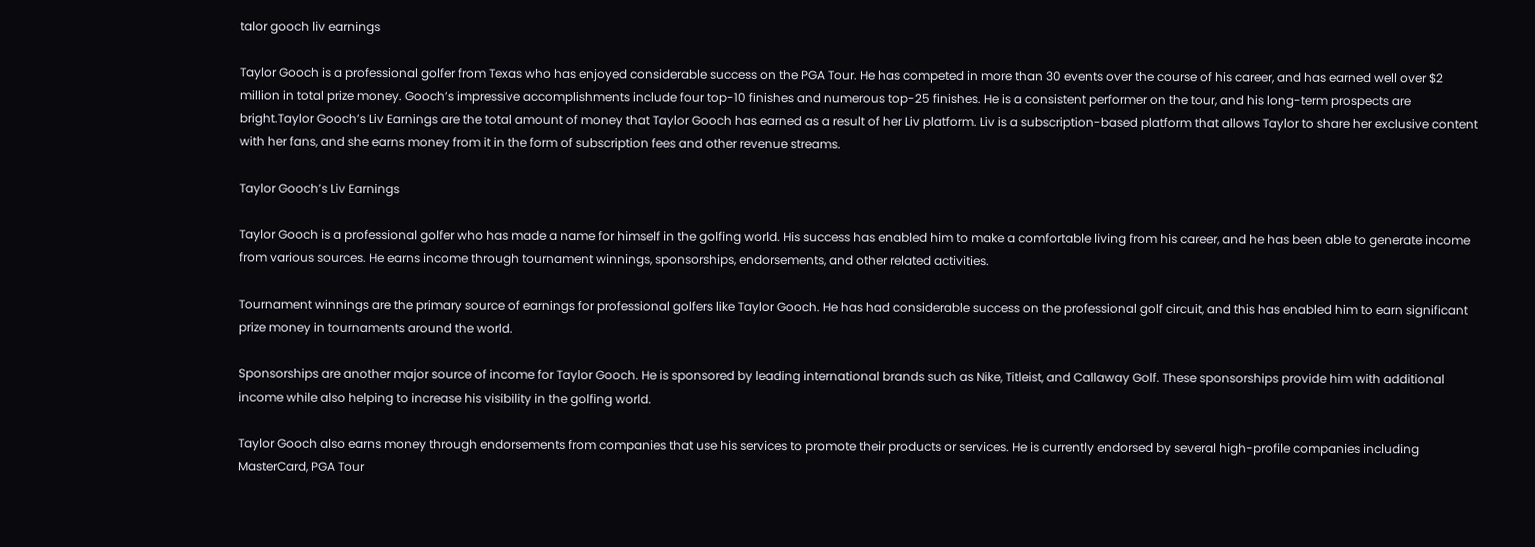talor gooch liv earnings

Taylor Gooch is a professional golfer from Texas who has enjoyed considerable success on the PGA Tour. He has competed in more than 30 events over the course of his career, and has earned well over $2 million in total prize money. Gooch’s impressive accomplishments include four top-10 finishes and numerous top-25 finishes. He is a consistent performer on the tour, and his long-term prospects are bright.Taylor Gooch’s Liv Earnings are the total amount of money that Taylor Gooch has earned as a result of her Liv platform. Liv is a subscription-based platform that allows Taylor to share her exclusive content with her fans, and she earns money from it in the form of subscription fees and other revenue streams.

Taylor Gooch’s Liv Earnings

Taylor Gooch is a professional golfer who has made a name for himself in the golfing world. His success has enabled him to make a comfortable living from his career, and he has been able to generate income from various sources. He earns income through tournament winnings, sponsorships, endorsements, and other related activities.

Tournament winnings are the primary source of earnings for professional golfers like Taylor Gooch. He has had considerable success on the professional golf circuit, and this has enabled him to earn significant prize money in tournaments around the world.

Sponsorships are another major source of income for Taylor Gooch. He is sponsored by leading international brands such as Nike, Titleist, and Callaway Golf. These sponsorships provide him with additional income while also helping to increase his visibility in the golfing world.

Taylor Gooch also earns money through endorsements from companies that use his services to promote their products or services. He is currently endorsed by several high-profile companies including MasterCard, PGA Tour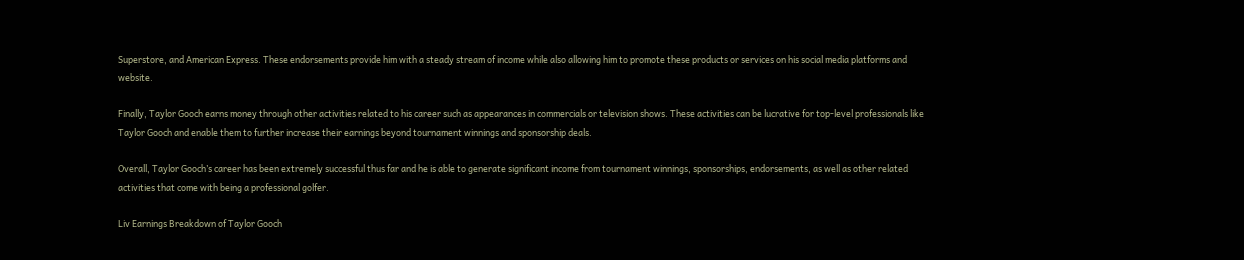Superstore, and American Express. These endorsements provide him with a steady stream of income while also allowing him to promote these products or services on his social media platforms and website.

Finally, Taylor Gooch earns money through other activities related to his career such as appearances in commercials or television shows. These activities can be lucrative for top-level professionals like Taylor Gooch and enable them to further increase their earnings beyond tournament winnings and sponsorship deals.

Overall, Taylor Gooch’s career has been extremely successful thus far and he is able to generate significant income from tournament winnings, sponsorships, endorsements, as well as other related activities that come with being a professional golfer.

Liv Earnings Breakdown of Taylor Gooch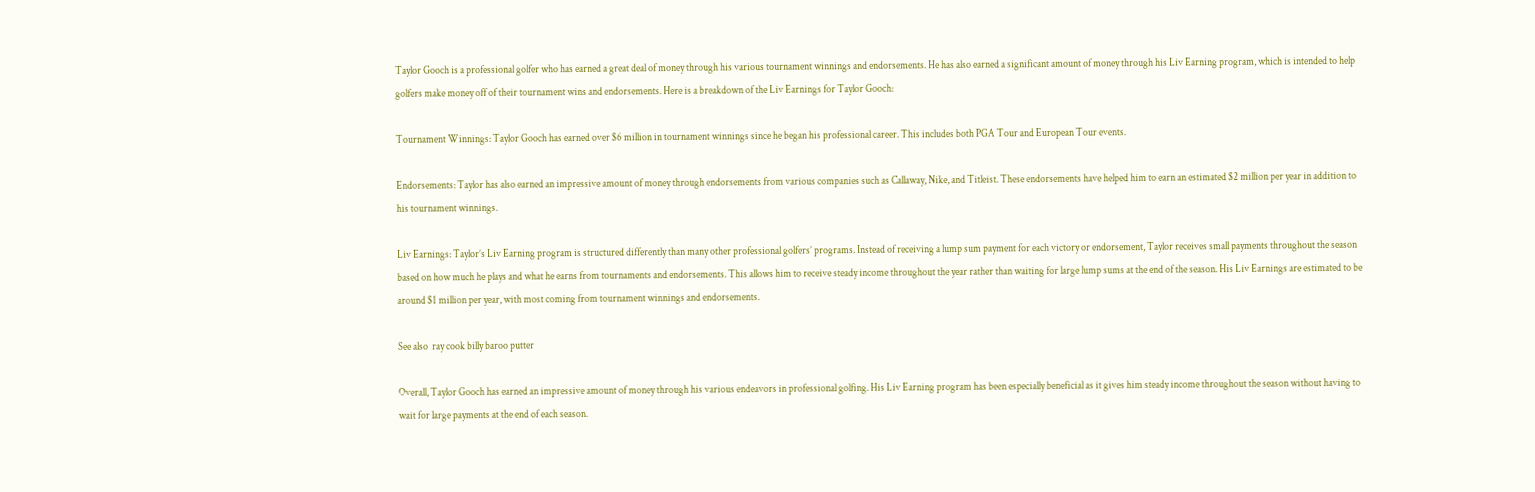Taylor Gooch is a professional golfer who has earned a great deal of money through his various tournament winnings and endorsements. He has also earned a significant amount of money through his Liv Earning program, which is intended to help golfers make money off of their tournament wins and endorsements. Here is a breakdown of the Liv Earnings for Taylor Gooch:

Tournament Winnings: Taylor Gooch has earned over $6 million in tournament winnings since he began his professional career. This includes both PGA Tour and European Tour events.

Endorsements: Taylor has also earned an impressive amount of money through endorsements from various companies such as Callaway, Nike, and Titleist. These endorsements have helped him to earn an estimated $2 million per year in addition to his tournament winnings.

Liv Earnings: Taylor’s Liv Earning program is structured differently than many other professional golfers’ programs. Instead of receiving a lump sum payment for each victory or endorsement, Taylor receives small payments throughout the season based on how much he plays and what he earns from tournaments and endorsements. This allows him to receive steady income throughout the year rather than waiting for large lump sums at the end of the season. His Liv Earnings are estimated to be around $1 million per year, with most coming from tournament winnings and endorsements.

See also  ray cook billy baroo putter

Overall, Taylor Gooch has earned an impressive amount of money through his various endeavors in professional golfing. His Liv Earning program has been especially beneficial as it gives him steady income throughout the season without having to wait for large payments at the end of each season.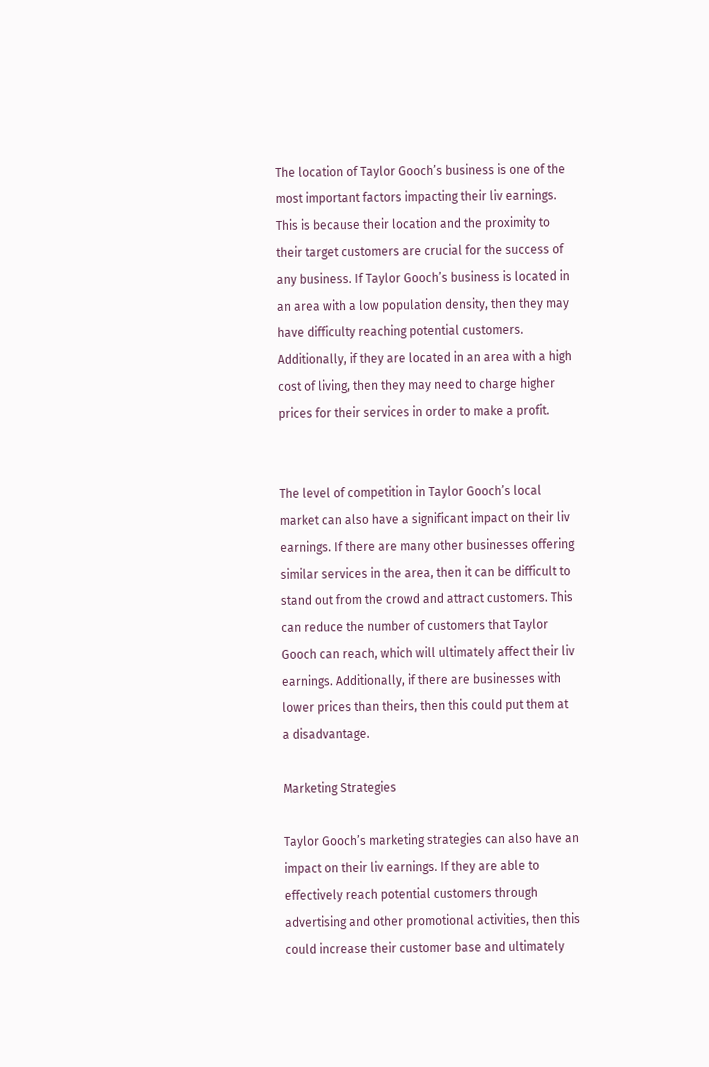The location of Taylor Gooch’s business is one of the most important factors impacting their liv earnings. This is because their location and the proximity to their target customers are crucial for the success of any business. If Taylor Gooch’s business is located in an area with a low population density, then they may have difficulty reaching potential customers. Additionally, if they are located in an area with a high cost of living, then they may need to charge higher prices for their services in order to make a profit.


The level of competition in Taylor Gooch’s local market can also have a significant impact on their liv earnings. If there are many other businesses offering similar services in the area, then it can be difficult to stand out from the crowd and attract customers. This can reduce the number of customers that Taylor Gooch can reach, which will ultimately affect their liv earnings. Additionally, if there are businesses with lower prices than theirs, then this could put them at a disadvantage.

Marketing Strategies

Taylor Gooch’s marketing strategies can also have an impact on their liv earnings. If they are able to effectively reach potential customers through advertising and other promotional activities, then this could increase their customer base and ultimately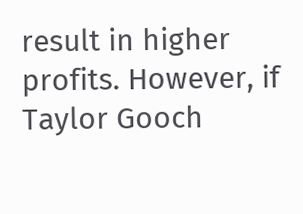result in higher profits. However, if Taylor Gooch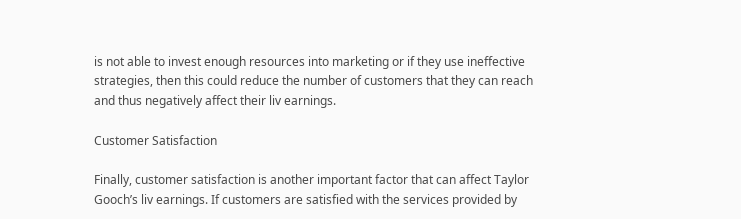is not able to invest enough resources into marketing or if they use ineffective strategies, then this could reduce the number of customers that they can reach and thus negatively affect their liv earnings.

Customer Satisfaction

Finally, customer satisfaction is another important factor that can affect Taylor Gooch’s liv earnings. If customers are satisfied with the services provided by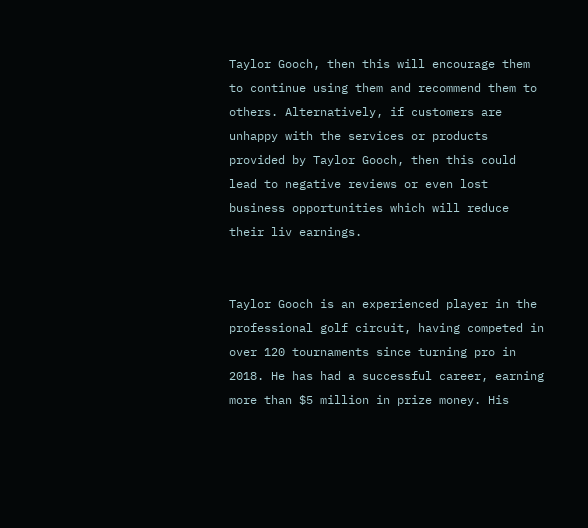Taylor Gooch, then this will encourage them to continue using them and recommend them to others. Alternatively, if customers are unhappy with the services or products provided by Taylor Gooch, then this could lead to negative reviews or even lost business opportunities which will reduce their liv earnings.


Taylor Gooch is an experienced player in the professional golf circuit, having competed in over 120 tournaments since turning pro in 2018. He has had a successful career, earning more than $5 million in prize money. His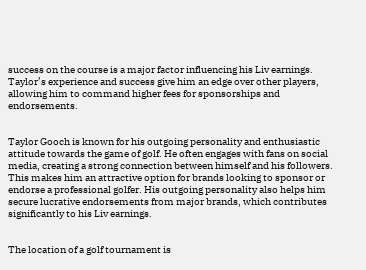success on the course is a major factor influencing his Liv earnings. Taylor’s experience and success give him an edge over other players, allowing him to command higher fees for sponsorships and endorsements.


Taylor Gooch is known for his outgoing personality and enthusiastic attitude towards the game of golf. He often engages with fans on social media, creating a strong connection between himself and his followers. This makes him an attractive option for brands looking to sponsor or endorse a professional golfer. His outgoing personality also helps him secure lucrative endorsements from major brands, which contributes significantly to his Liv earnings.


The location of a golf tournament is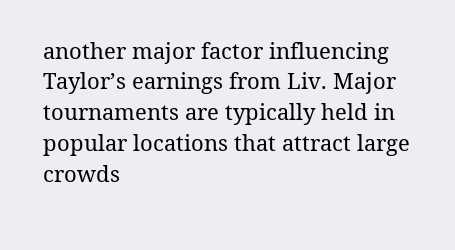another major factor influencing Taylor’s earnings from Liv. Major tournaments are typically held in popular locations that attract large crowds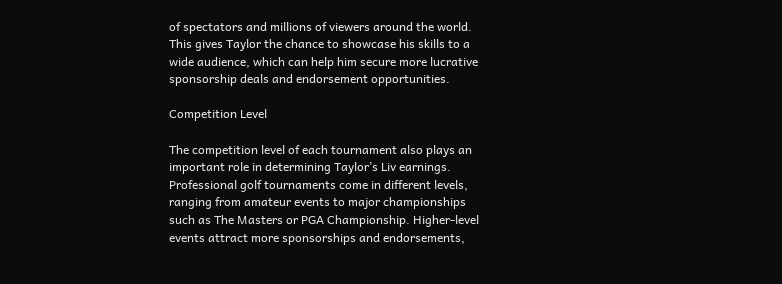of spectators and millions of viewers around the world. This gives Taylor the chance to showcase his skills to a wide audience, which can help him secure more lucrative sponsorship deals and endorsement opportunities.

Competition Level

The competition level of each tournament also plays an important role in determining Taylor’s Liv earnings. Professional golf tournaments come in different levels, ranging from amateur events to major championships such as The Masters or PGA Championship. Higher-level events attract more sponsorships and endorsements,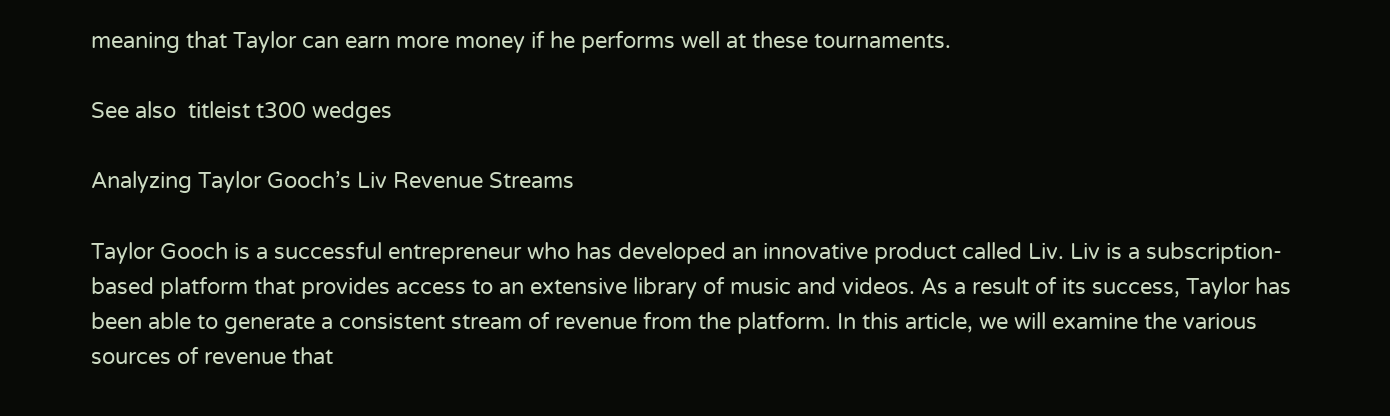meaning that Taylor can earn more money if he performs well at these tournaments.

See also  titleist t300 wedges

Analyzing Taylor Gooch’s Liv Revenue Streams

Taylor Gooch is a successful entrepreneur who has developed an innovative product called Liv. Liv is a subscription-based platform that provides access to an extensive library of music and videos. As a result of its success, Taylor has been able to generate a consistent stream of revenue from the platform. In this article, we will examine the various sources of revenue that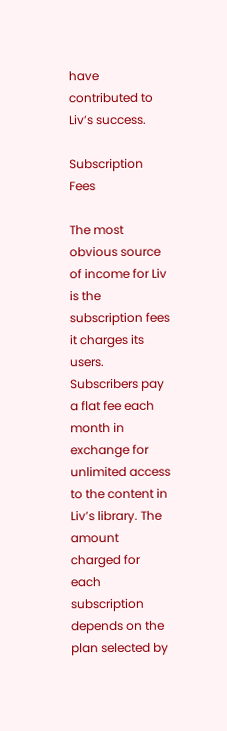have contributed to Liv’s success.

Subscription Fees

The most obvious source of income for Liv is the subscription fees it charges its users. Subscribers pay a flat fee each month in exchange for unlimited access to the content in Liv’s library. The amount charged for each subscription depends on the plan selected by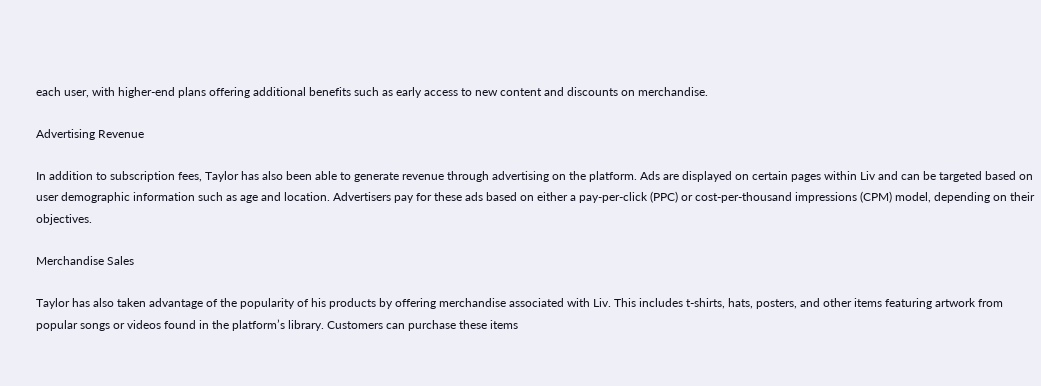each user, with higher-end plans offering additional benefits such as early access to new content and discounts on merchandise.

Advertising Revenue

In addition to subscription fees, Taylor has also been able to generate revenue through advertising on the platform. Ads are displayed on certain pages within Liv and can be targeted based on user demographic information such as age and location. Advertisers pay for these ads based on either a pay-per-click (PPC) or cost-per-thousand impressions (CPM) model, depending on their objectives.

Merchandise Sales

Taylor has also taken advantage of the popularity of his products by offering merchandise associated with Liv. This includes t-shirts, hats, posters, and other items featuring artwork from popular songs or videos found in the platform’s library. Customers can purchase these items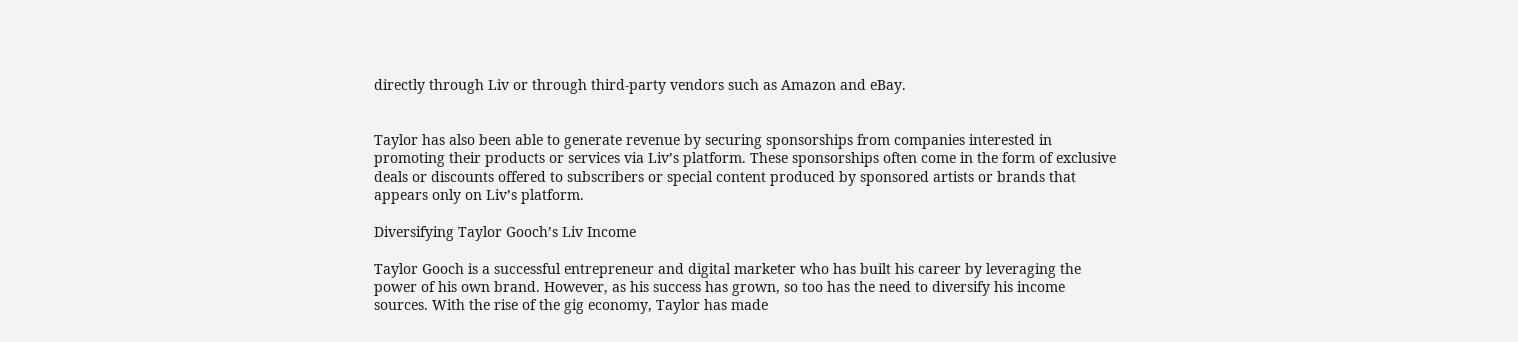directly through Liv or through third-party vendors such as Amazon and eBay.


Taylor has also been able to generate revenue by securing sponsorships from companies interested in promoting their products or services via Liv’s platform. These sponsorships often come in the form of exclusive deals or discounts offered to subscribers or special content produced by sponsored artists or brands that appears only on Liv’s platform.

Diversifying Taylor Gooch’s Liv Income

Taylor Gooch is a successful entrepreneur and digital marketer who has built his career by leveraging the power of his own brand. However, as his success has grown, so too has the need to diversify his income sources. With the rise of the gig economy, Taylor has made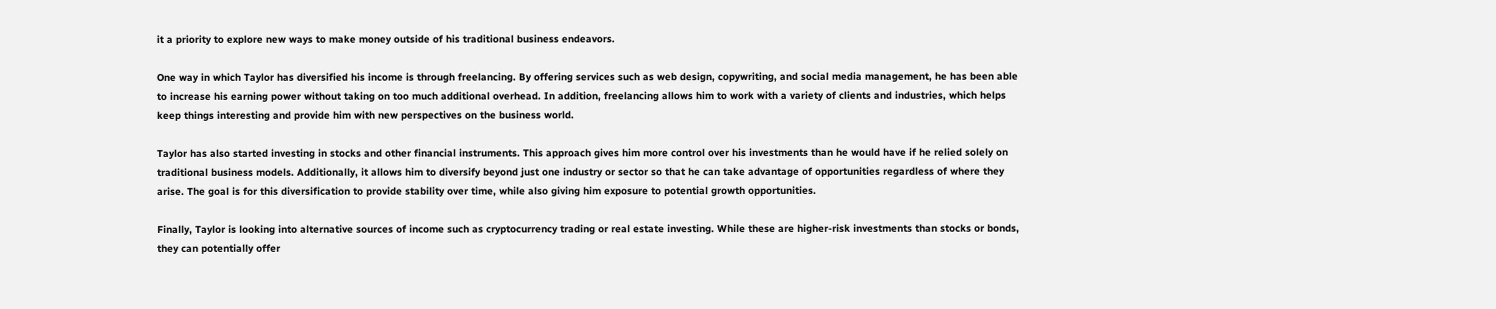it a priority to explore new ways to make money outside of his traditional business endeavors.

One way in which Taylor has diversified his income is through freelancing. By offering services such as web design, copywriting, and social media management, he has been able to increase his earning power without taking on too much additional overhead. In addition, freelancing allows him to work with a variety of clients and industries, which helps keep things interesting and provide him with new perspectives on the business world.

Taylor has also started investing in stocks and other financial instruments. This approach gives him more control over his investments than he would have if he relied solely on traditional business models. Additionally, it allows him to diversify beyond just one industry or sector so that he can take advantage of opportunities regardless of where they arise. The goal is for this diversification to provide stability over time, while also giving him exposure to potential growth opportunities.

Finally, Taylor is looking into alternative sources of income such as cryptocurrency trading or real estate investing. While these are higher-risk investments than stocks or bonds, they can potentially offer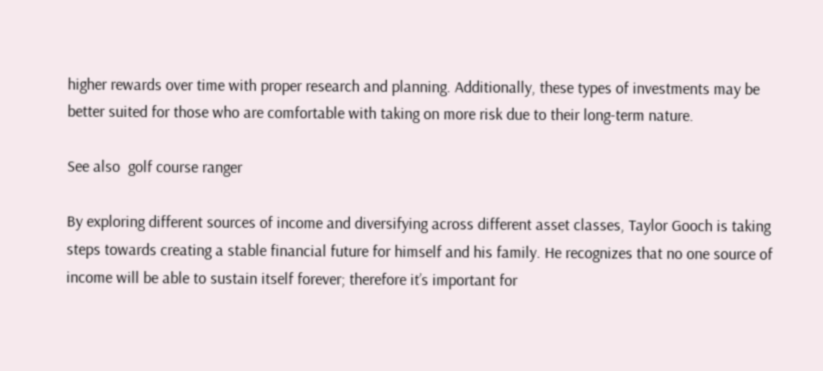higher rewards over time with proper research and planning. Additionally, these types of investments may be better suited for those who are comfortable with taking on more risk due to their long-term nature.

See also  golf course ranger

By exploring different sources of income and diversifying across different asset classes, Taylor Gooch is taking steps towards creating a stable financial future for himself and his family. He recognizes that no one source of income will be able to sustain itself forever; therefore it’s important for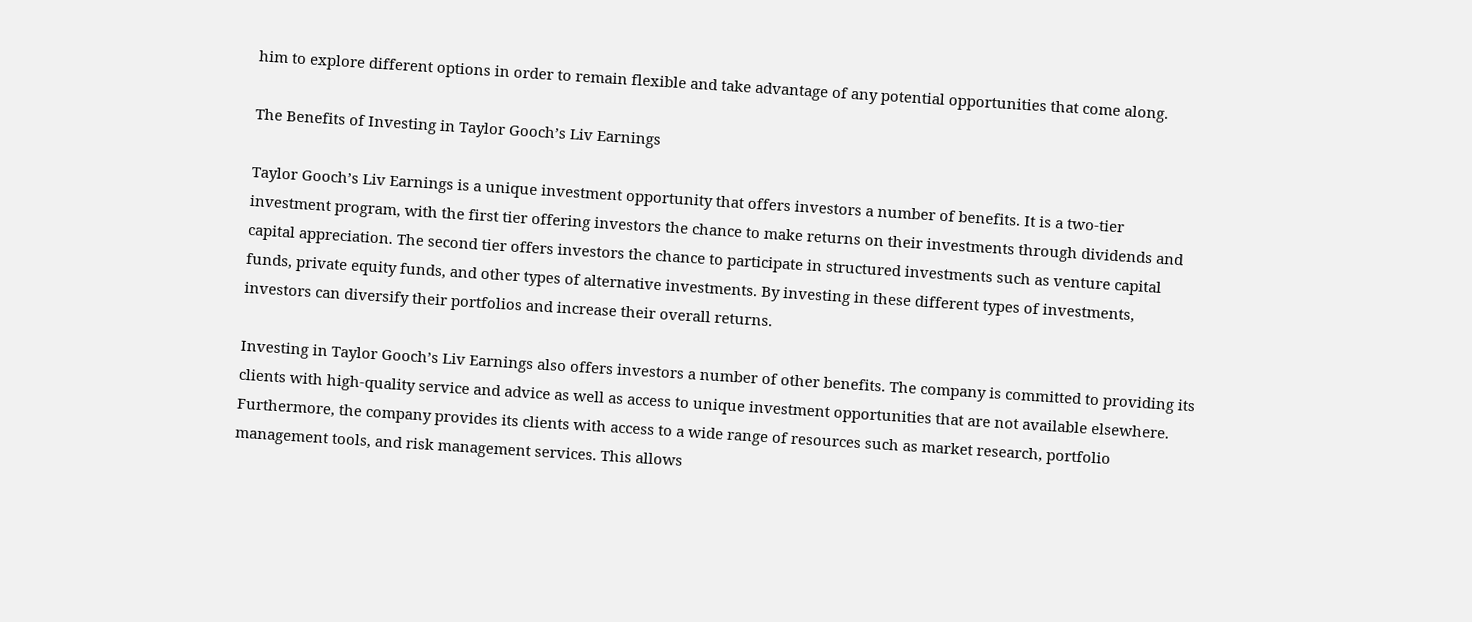him to explore different options in order to remain flexible and take advantage of any potential opportunities that come along.

The Benefits of Investing in Taylor Gooch’s Liv Earnings

Taylor Gooch’s Liv Earnings is a unique investment opportunity that offers investors a number of benefits. It is a two-tier investment program, with the first tier offering investors the chance to make returns on their investments through dividends and capital appreciation. The second tier offers investors the chance to participate in structured investments such as venture capital funds, private equity funds, and other types of alternative investments. By investing in these different types of investments, investors can diversify their portfolios and increase their overall returns.

Investing in Taylor Gooch’s Liv Earnings also offers investors a number of other benefits. The company is committed to providing its clients with high-quality service and advice as well as access to unique investment opportunities that are not available elsewhere. Furthermore, the company provides its clients with access to a wide range of resources such as market research, portfolio management tools, and risk management services. This allows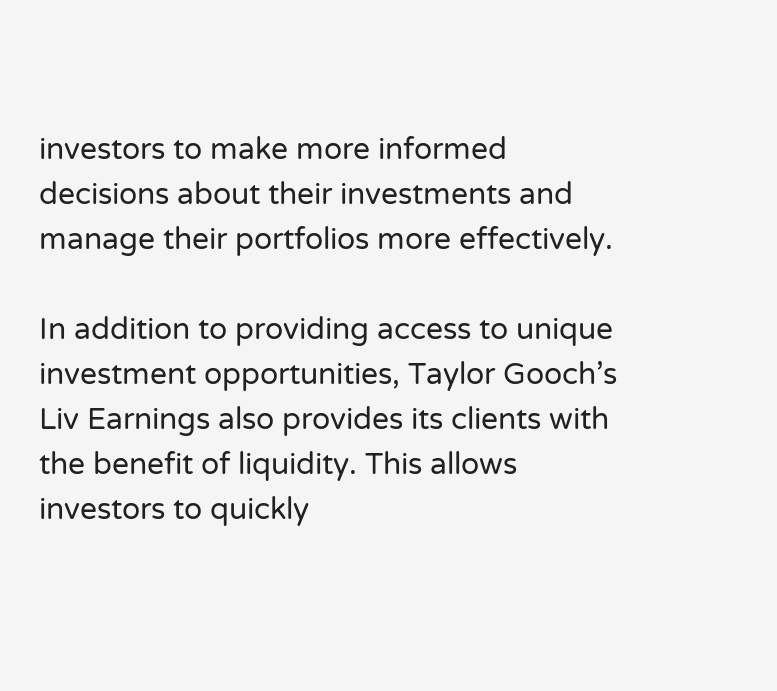investors to make more informed decisions about their investments and manage their portfolios more effectively.

In addition to providing access to unique investment opportunities, Taylor Gooch’s Liv Earnings also provides its clients with the benefit of liquidity. This allows investors to quickly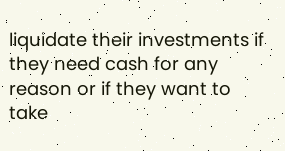liquidate their investments if they need cash for any reason or if they want to take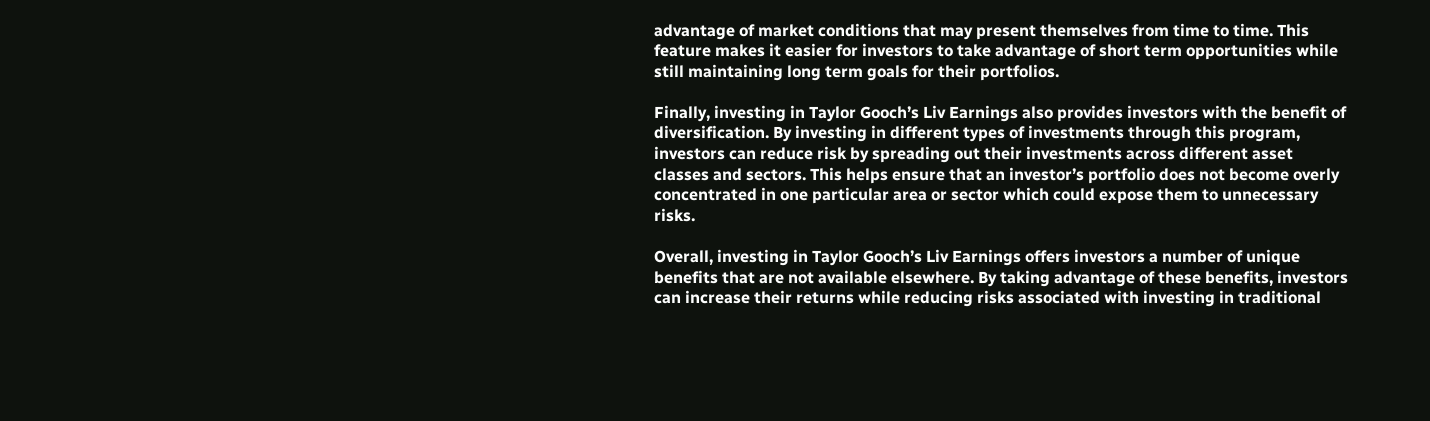advantage of market conditions that may present themselves from time to time. This feature makes it easier for investors to take advantage of short term opportunities while still maintaining long term goals for their portfolios.

Finally, investing in Taylor Gooch’s Liv Earnings also provides investors with the benefit of diversification. By investing in different types of investments through this program, investors can reduce risk by spreading out their investments across different asset classes and sectors. This helps ensure that an investor’s portfolio does not become overly concentrated in one particular area or sector which could expose them to unnecessary risks.

Overall, investing in Taylor Gooch’s Liv Earnings offers investors a number of unique benefits that are not available elsewhere. By taking advantage of these benefits, investors can increase their returns while reducing risks associated with investing in traditional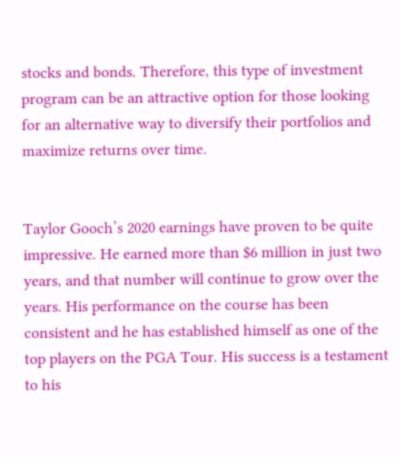stocks and bonds. Therefore, this type of investment program can be an attractive option for those looking for an alternative way to diversify their portfolios and maximize returns over time.


Taylor Gooch’s 2020 earnings have proven to be quite impressive. He earned more than $6 million in just two years, and that number will continue to grow over the years. His performance on the course has been consistent and he has established himself as one of the top players on the PGA Tour. His success is a testament to his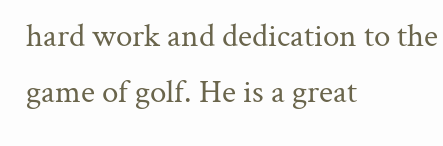hard work and dedication to the game of golf. He is a great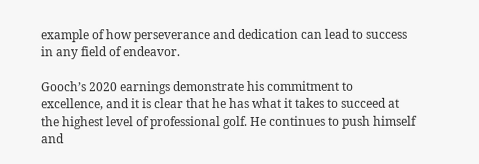example of how perseverance and dedication can lead to success in any field of endeavor.

Gooch’s 2020 earnings demonstrate his commitment to excellence, and it is clear that he has what it takes to succeed at the highest level of professional golf. He continues to push himself and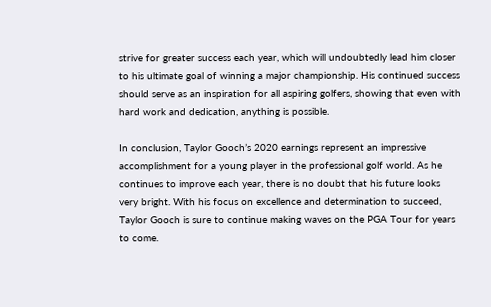strive for greater success each year, which will undoubtedly lead him closer to his ultimate goal of winning a major championship. His continued success should serve as an inspiration for all aspiring golfers, showing that even with hard work and dedication, anything is possible.

In conclusion, Taylor Gooch’s 2020 earnings represent an impressive accomplishment for a young player in the professional golf world. As he continues to improve each year, there is no doubt that his future looks very bright. With his focus on excellence and determination to succeed, Taylor Gooch is sure to continue making waves on the PGA Tour for years to come.